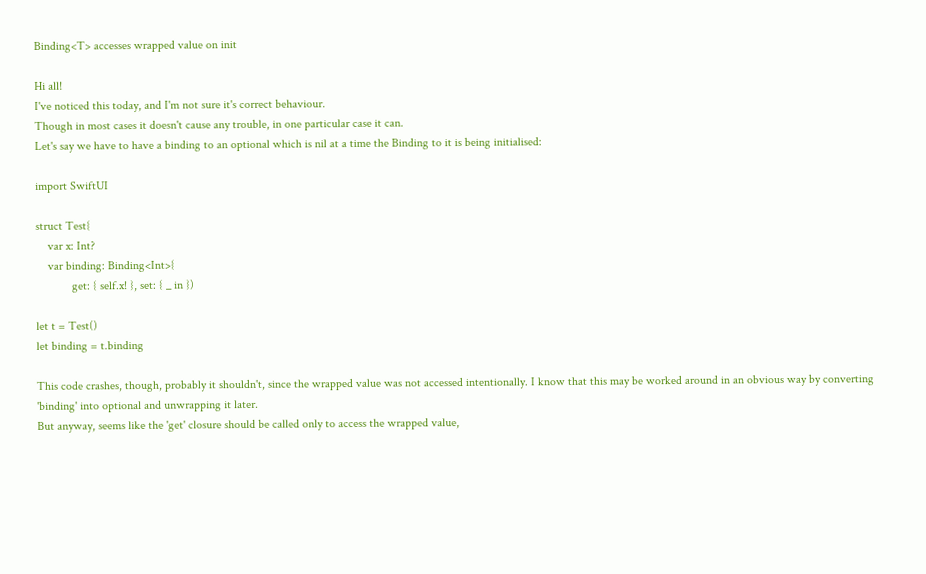Binding<T> accesses wrapped value on init

Hi all!
I've noticed this today, and I'm not sure it's correct behaviour.
Though in most cases it doesn't cause any trouble, in one particular case it can.
Let's say we have to have a binding to an optional which is nil at a time the Binding to it is being initialised:

import SwiftUI

struct Test{
    var x: Int?
    var binding: Binding<Int>{
            get: { self.x! }, set: { _ in })

let t = Test()
let binding = t.binding

This code crashes, though, probably it shouldn't, since the wrapped value was not accessed intentionally. I know that this may be worked around in an obvious way by converting 'binding' into optional and unwrapping it later.
But anyway, seems like the 'get' closure should be called only to access the wrapped value,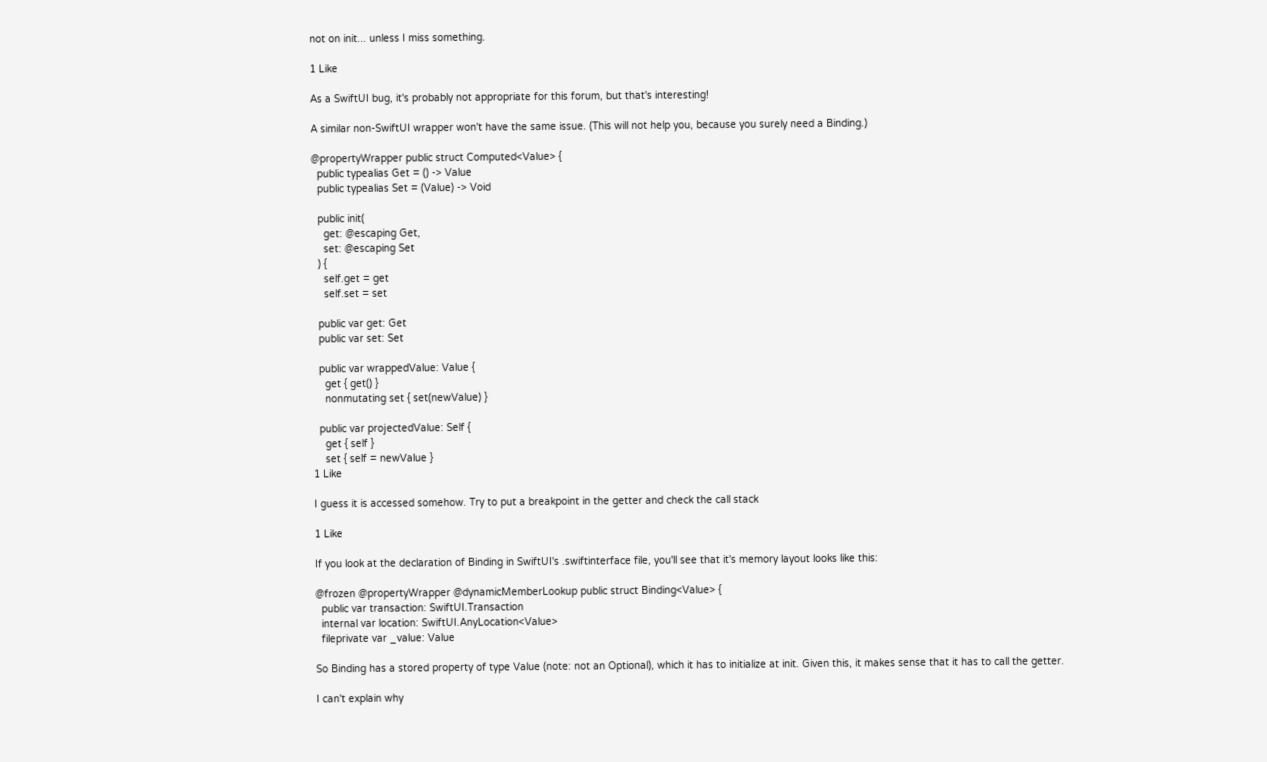not on init... unless I miss something.

1 Like

As a SwiftUI bug, it's probably not appropriate for this forum, but that's interesting!

A similar non-SwiftUI wrapper won't have the same issue. (This will not help you, because you surely need a Binding.)

@propertyWrapper public struct Computed<Value> {
  public typealias Get = () -> Value
  public typealias Set = (Value) -> Void

  public init(
    get: @escaping Get,
    set: @escaping Set
  ) {
    self.get = get
    self.set = set

  public var get: Get
  public var set: Set

  public var wrappedValue: Value {
    get { get() }
    nonmutating set { set(newValue) }

  public var projectedValue: Self {
    get { self }
    set { self = newValue }
1 Like

I guess it is accessed somehow. Try to put a breakpoint in the getter and check the call stack

1 Like

If you look at the declaration of Binding in SwiftUI's .swiftinterface file, you'll see that it's memory layout looks like this:

@frozen @propertyWrapper @dynamicMemberLookup public struct Binding<Value> {
  public var transaction: SwiftUI.Transaction
  internal var location: SwiftUI.AnyLocation<Value>
  fileprivate var _value: Value

So Binding has a stored property of type Value (note: not an Optional), which it has to initialize at init. Given this, it makes sense that it has to call the getter.

I can't explain why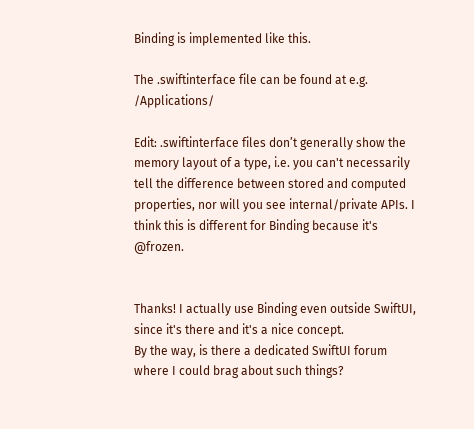Binding is implemented like this.

The .swiftinterface file can be found at e.g. /Applications/

Edit: .swiftinterface files don’t generally show the memory layout of a type, i.e. you can't necessarily tell the difference between stored and computed properties, nor will you see internal/private APIs. I think this is different for Binding because it's @frozen.


Thanks! I actually use Binding even outside SwiftUI, since it's there and it's a nice concept.
By the way, is there a dedicated SwiftUI forum where I could brag about such things?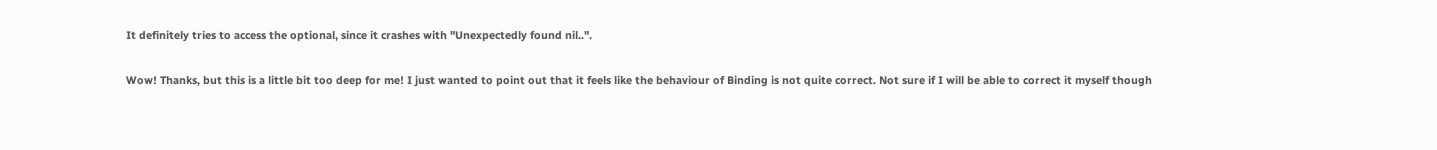It definitely tries to access the optional, since it crashes with "Unexpectedly found nil..".

Wow! Thanks, but this is a little bit too deep for me! I just wanted to point out that it feels like the behaviour of Binding is not quite correct. Not sure if I will be able to correct it myself though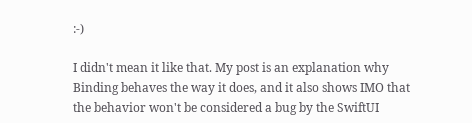:-)

I didn't mean it like that. My post is an explanation why Binding behaves the way it does, and it also shows IMO that the behavior won't be considered a bug by the SwiftUI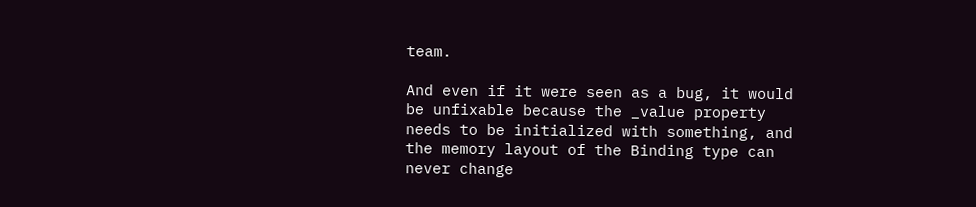team.

And even if it were seen as a bug, it would be unfixable because the _value property needs to be initialized with something, and the memory layout of the Binding type can never change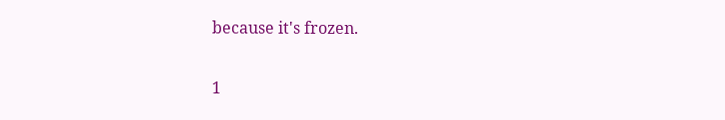because it's frozen.

1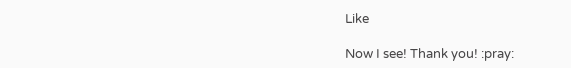Like

Now I see! Thank you! :pray: